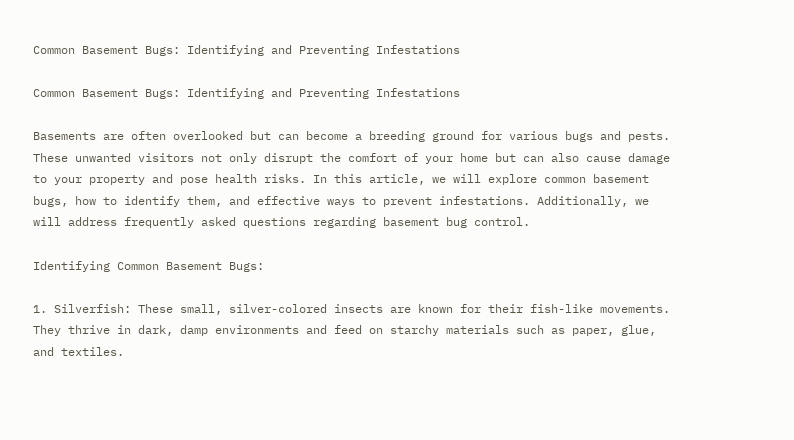Common Basement Bugs: Identifying and Preventing Infestations

Common Basement Bugs: Identifying and Preventing Infestations

Basements are often overlooked but can become a breeding ground for various bugs and pests. These unwanted visitors not only disrupt the comfort of your home but can also cause damage to your property and pose health risks. In this article, we will explore common basement bugs, how to identify them, and effective ways to prevent infestations. Additionally, we will address frequently asked questions regarding basement bug control.

Identifying Common Basement Bugs:

1. Silverfish: These small, silver-colored insects are known for their fish-like movements. They thrive in dark, damp environments and feed on starchy materials such as paper, glue, and textiles.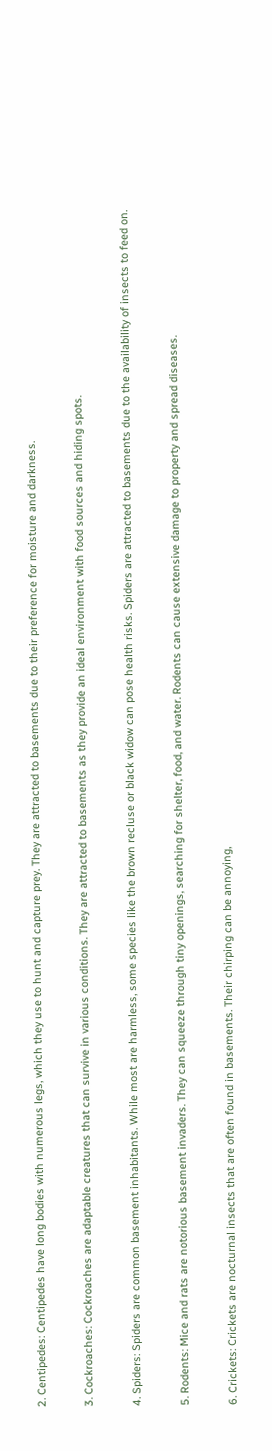2. Centipedes: Centipedes have long bodies with numerous legs, which they use to hunt and capture prey. They are attracted to basements due to their preference for moisture and darkness.

3. Cockroaches: Cockroaches are adaptable creatures that can survive in various conditions. They are attracted to basements as they provide an ideal environment with food sources and hiding spots.

4. Spiders: Spiders are common basement inhabitants. While most are harmless, some species like the brown recluse or black widow can pose health risks. Spiders are attracted to basements due to the availability of insects to feed on.

5. Rodents: Mice and rats are notorious basement invaders. They can squeeze through tiny openings, searching for shelter, food, and water. Rodents can cause extensive damage to property and spread diseases.

6. Crickets: Crickets are nocturnal insects that are often found in basements. Their chirping can be annoying,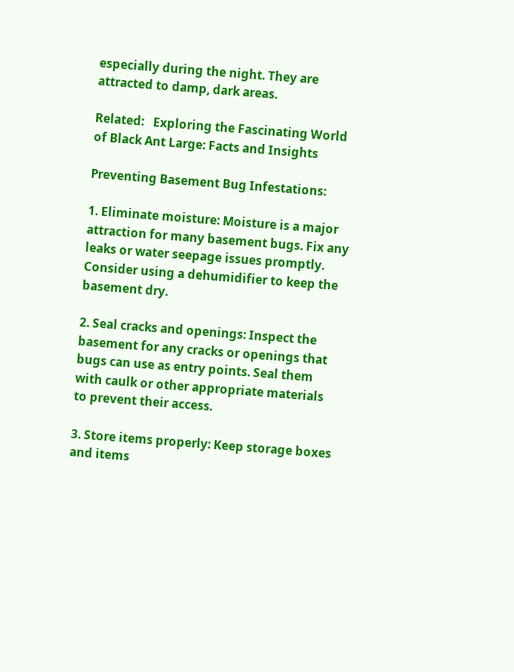especially during the night. They are attracted to damp, dark areas.

Related:   Exploring the Fascinating World of Black Ant Large: Facts and Insights

Preventing Basement Bug Infestations:

1. Eliminate moisture: Moisture is a major attraction for many basement bugs. Fix any leaks or water seepage issues promptly. Consider using a dehumidifier to keep the basement dry.

2. Seal cracks and openings: Inspect the basement for any cracks or openings that bugs can use as entry points. Seal them with caulk or other appropriate materials to prevent their access.

3. Store items properly: Keep storage boxes and items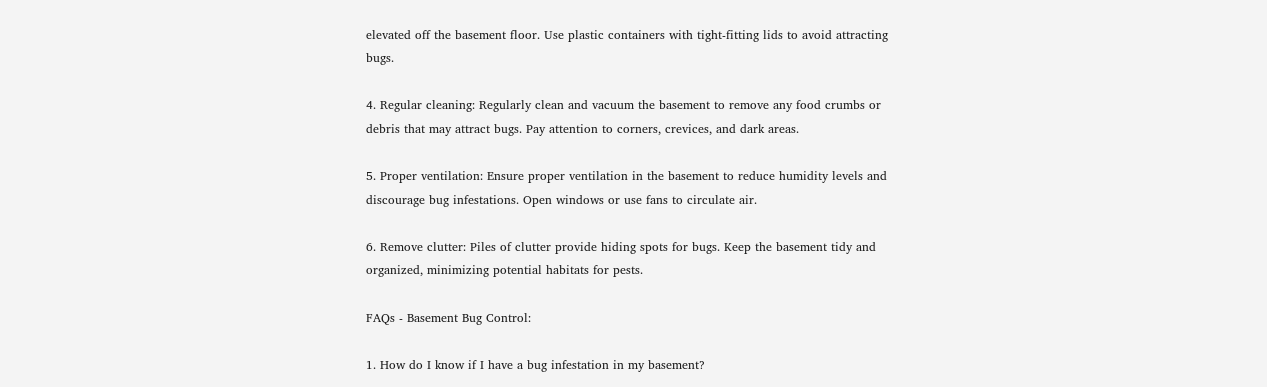elevated off the basement floor. Use plastic containers with tight-fitting lids to avoid attracting bugs.

4. Regular cleaning: Regularly clean and vacuum the basement to remove any food crumbs or debris that may attract bugs. Pay attention to corners, crevices, and dark areas.

5. Proper ventilation: Ensure proper ventilation in the basement to reduce humidity levels and discourage bug infestations. Open windows or use fans to circulate air.

6. Remove clutter: Piles of clutter provide hiding spots for bugs. Keep the basement tidy and organized, minimizing potential habitats for pests.

FAQs - Basement Bug Control:

1. How do I know if I have a bug infestation in my basement?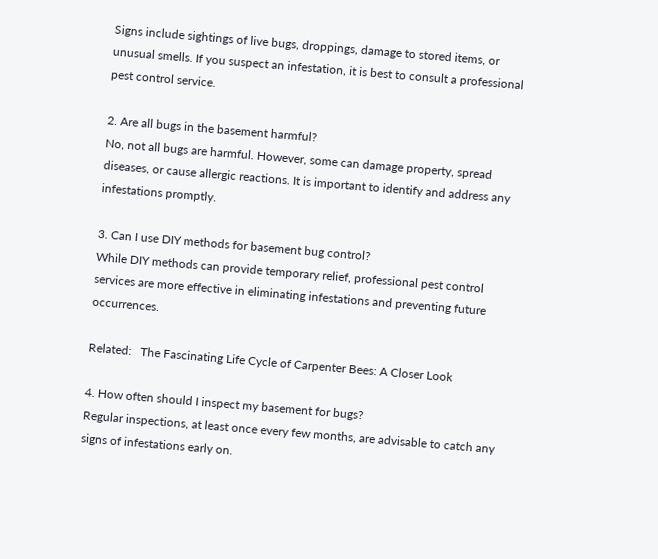Signs include sightings of live bugs, droppings, damage to stored items, or unusual smells. If you suspect an infestation, it is best to consult a professional pest control service.

2. Are all bugs in the basement harmful?
No, not all bugs are harmful. However, some can damage property, spread diseases, or cause allergic reactions. It is important to identify and address any infestations promptly.

3. Can I use DIY methods for basement bug control?
While DIY methods can provide temporary relief, professional pest control services are more effective in eliminating infestations and preventing future occurrences.

Related:   The Fascinating Life Cycle of Carpenter Bees: A Closer Look

4. How often should I inspect my basement for bugs?
Regular inspections, at least once every few months, are advisable to catch any signs of infestations early on.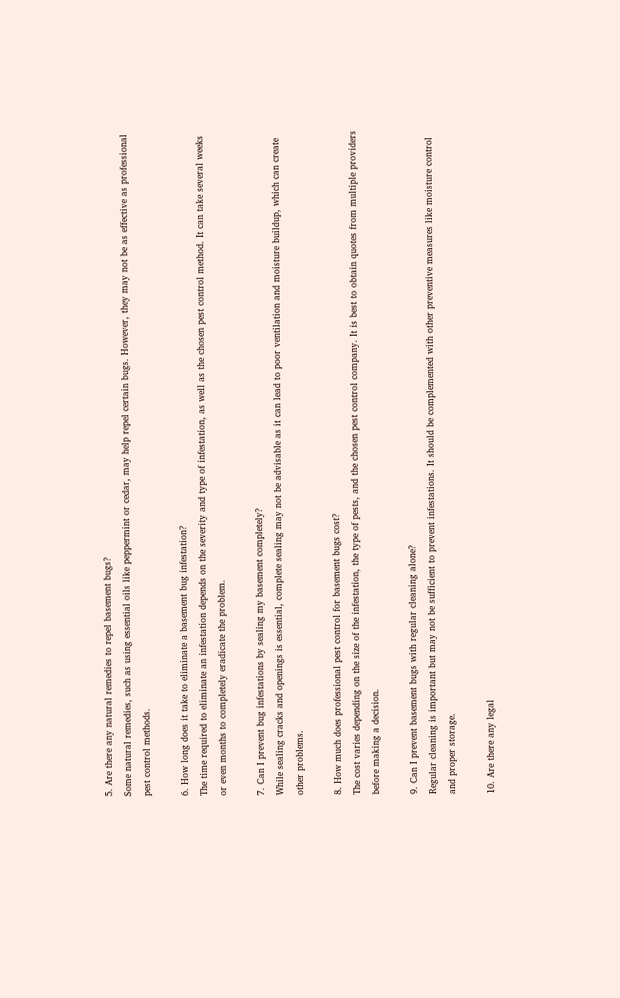5. Are there any natural remedies to repel basement bugs?
Some natural remedies, such as using essential oils like peppermint or cedar, may help repel certain bugs. However, they may not be as effective as professional pest control methods.

6. How long does it take to eliminate a basement bug infestation?
The time required to eliminate an infestation depends on the severity and type of infestation, as well as the chosen pest control method. It can take several weeks or even months to completely eradicate the problem.

7. Can I prevent bug infestations by sealing my basement completely?
While sealing cracks and openings is essential, complete sealing may not be advisable as it can lead to poor ventilation and moisture buildup, which can create other problems.

8. How much does professional pest control for basement bugs cost?
The cost varies depending on the size of the infestation, the type of pests, and the chosen pest control company. It is best to obtain quotes from multiple providers before making a decision.

9. Can I prevent basement bugs with regular cleaning alone?
Regular cleaning is important but may not be sufficient to prevent infestations. It should be complemented with other preventive measures like moisture control and proper storage.

10. Are there any legal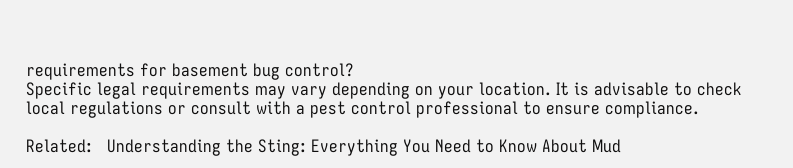requirements for basement bug control?
Specific legal requirements may vary depending on your location. It is advisable to check local regulations or consult with a pest control professional to ensure compliance.

Related:   Understanding the Sting: Everything You Need to Know About Mud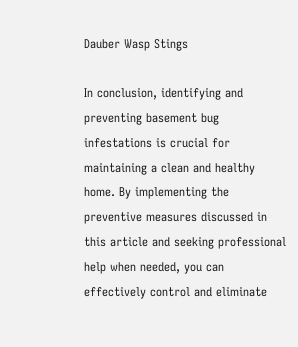Dauber Wasp Stings

In conclusion, identifying and preventing basement bug infestations is crucial for maintaining a clean and healthy home. By implementing the preventive measures discussed in this article and seeking professional help when needed, you can effectively control and eliminate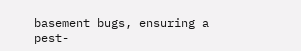basement bugs, ensuring a pest-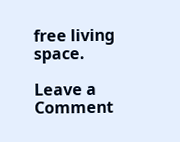free living space.

Leave a Comment